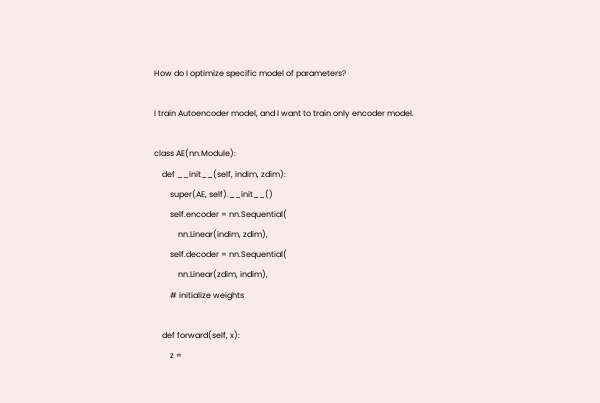How do I optimize specific model of parameters?

I train Autoencoder model, and I want to train only encoder model.

class AE(nn.Module):
    def __init__(self, indim, zdim):
        super(AE, self).__init__()
        self.encoder = nn.Sequential(
            nn.Linear(indim, zdim),
        self.decoder = nn.Sequential(
            nn.Linear(zdim, indim),
        # initialize weights

    def forward(self, x):
        z =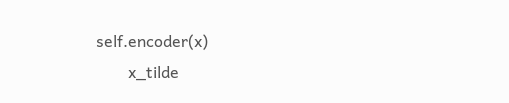self.encoder(x)
        x_tilde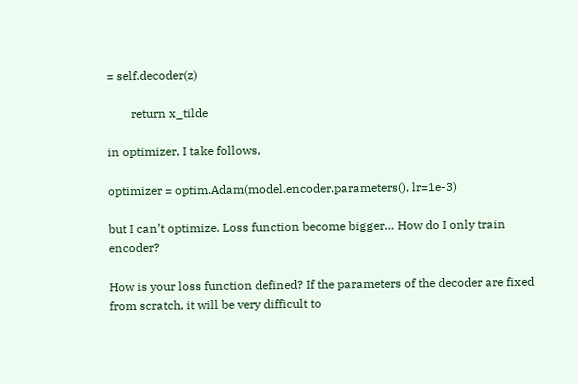= self.decoder(z)

        return x_tilde

in optimizer, I take follows,

optimizer = optim.Adam(model.encoder.parameters(), lr=1e-3)

but I can’t optimize. Loss function become bigger… How do I only train encoder?

How is your loss function defined? If the parameters of the decoder are fixed from scratch, it will be very difficult to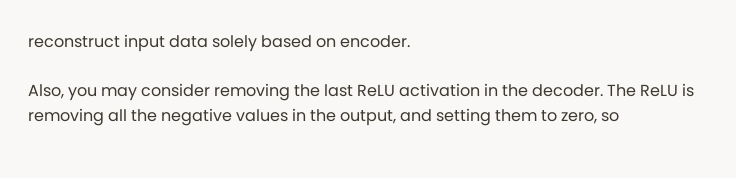reconstruct input data solely based on encoder.

Also, you may consider removing the last ReLU activation in the decoder. The ReLU is removing all the negative values in the output, and setting them to zero, so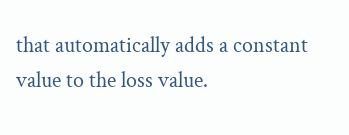that automatically adds a constant value to the loss value.